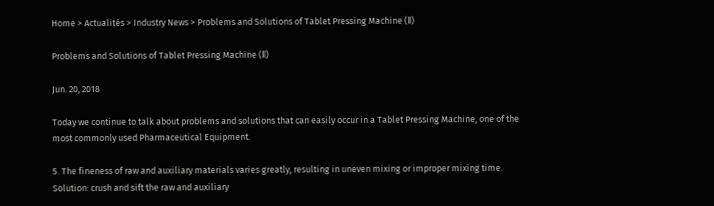Home > Actualités > Industry News > Problems and Solutions of Tablet Pressing Machine (Ⅱ)

Problems and Solutions of Tablet Pressing Machine (Ⅱ)

Jun. 20, 2018

Today we continue to talk about problems and solutions that can easily occur in a Tablet Pressing Machine, one of the most commonly used Pharmaceutical Equipment.

5. The fineness of raw and auxiliary materials varies greatly, resulting in uneven mixing or improper mixing time. Solution: crush and sift the raw and auxiliary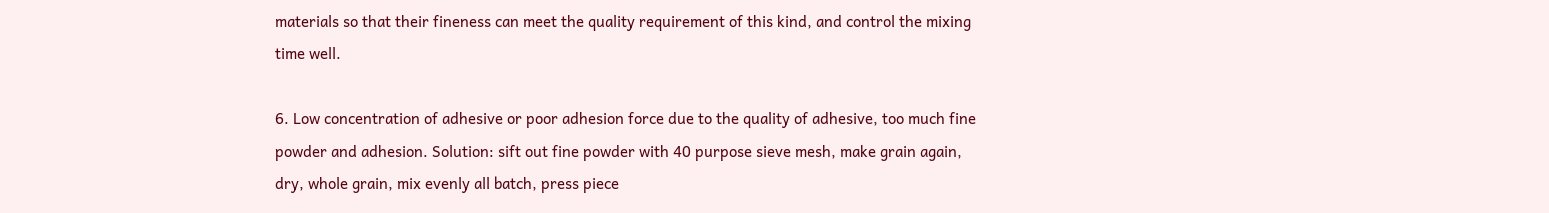materials so that their fineness can meet the quality requirement of this kind, and control the mixing time well.

6. Low concentration of adhesive or poor adhesion force due to the quality of adhesive, too much fine powder and adhesion. Solution: sift out fine powder with 40 purpose sieve mesh, make grain again, dry, whole grain, mix evenly all batch, press piece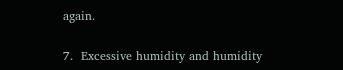again.

7.  Excessive humidity and humidity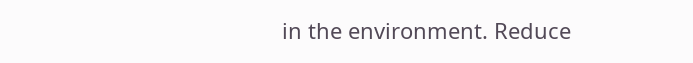in the environment. Reduce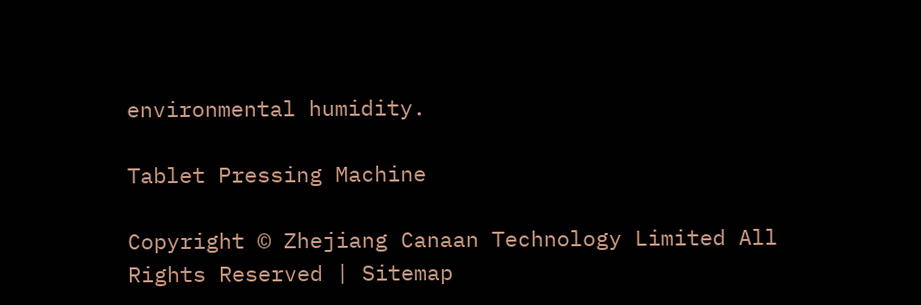environmental humidity.

Tablet Pressing Machine

Copyright © Zhejiang Canaan Technology Limited All Rights Reserved | Sitemap